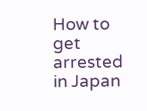How to get arrested in Japan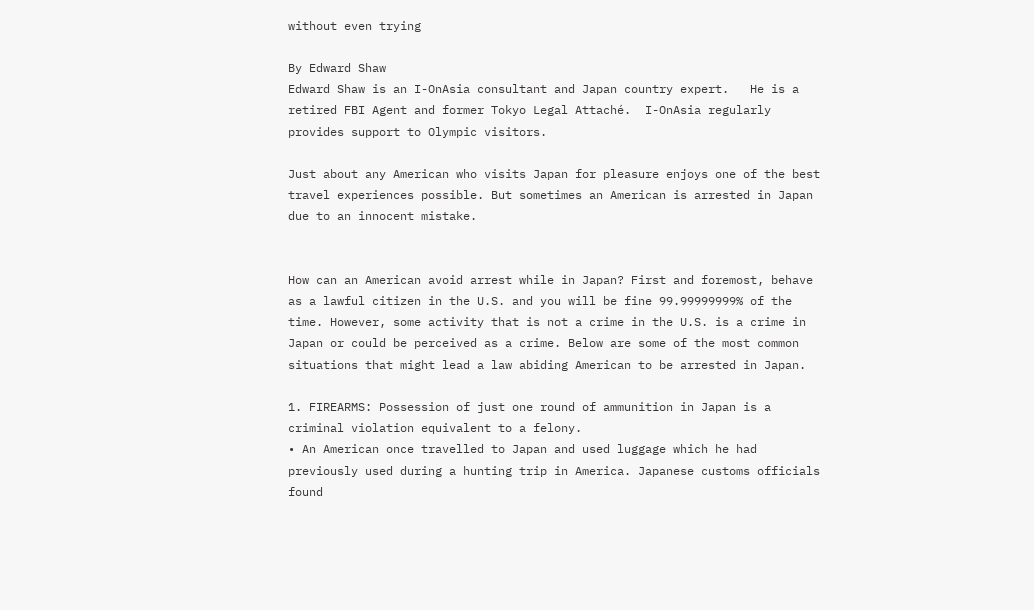without even trying

By Edward Shaw
Edward Shaw is an I-OnAsia consultant and Japan country expert.   He is a retired FBI Agent and former Tokyo Legal Attaché.  I-OnAsia regularly provides support to Olympic visitors.

Just about any American who visits Japan for pleasure enjoys one of the best travel experiences possible. But sometimes an American is arrested in Japan due to an innocent mistake.


How can an American avoid arrest while in Japan? First and foremost, behave as a lawful citizen in the U.S. and you will be fine 99.99999999% of the time. However, some activity that is not a crime in the U.S. is a crime in Japan or could be perceived as a crime. Below are some of the most common situations that might lead a law abiding American to be arrested in Japan.

1. FIREARMS: Possession of just one round of ammunition in Japan is a criminal violation equivalent to a felony.
• An American once travelled to Japan and used luggage which he had previously used during a hunting trip in America. Japanese customs officials found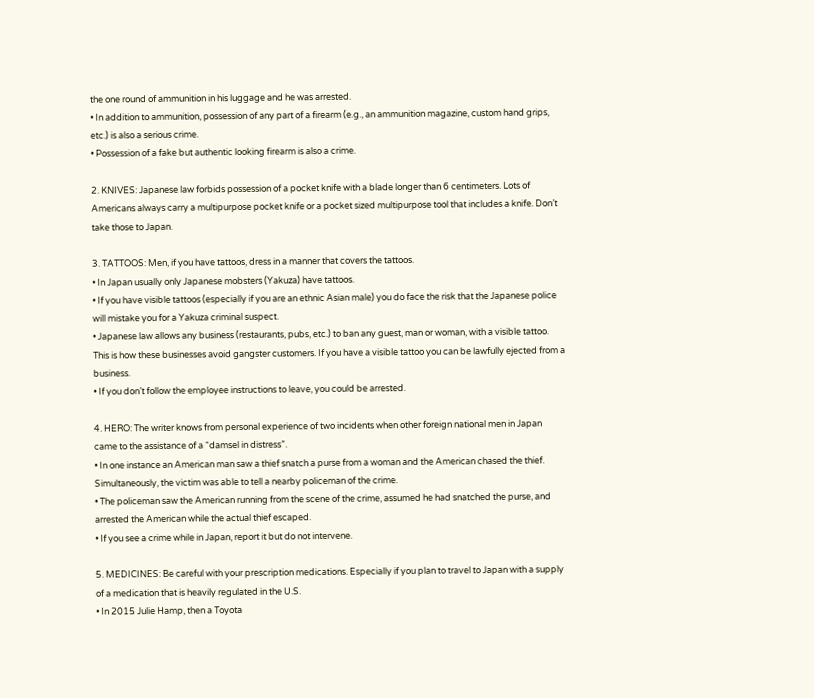the one round of ammunition in his luggage and he was arrested.
• In addition to ammunition, possession of any part of a firearm (e.g., an ammunition magazine, custom hand grips, etc.) is also a serious crime.
• Possession of a fake but authentic looking firearm is also a crime.

2. KNIVES: Japanese law forbids possession of a pocket knife with a blade longer than 6 centimeters. Lots of Americans always carry a multipurpose pocket knife or a pocket sized multipurpose tool that includes a knife. Don’t take those to Japan.

3. TATTOOS: Men, if you have tattoos, dress in a manner that covers the tattoos.
• In Japan usually only Japanese mobsters (Yakuza) have tattoos.
• If you have visible tattoos (especially if you are an ethnic Asian male) you do face the risk that the Japanese police will mistake you for a Yakuza criminal suspect.
• Japanese law allows any business (restaurants, pubs, etc.) to ban any guest, man or woman, with a visible tattoo. This is how these businesses avoid gangster customers. If you have a visible tattoo you can be lawfully ejected from a business.
• If you don’t follow the employee instructions to leave, you could be arrested.

4. HERO: The writer knows from personal experience of two incidents when other foreign national men in Japan came to the assistance of a “damsel in distress”.
• In one instance an American man saw a thief snatch a purse from a woman and the American chased the thief. Simultaneously, the victim was able to tell a nearby policeman of the crime.
• The policeman saw the American running from the scene of the crime, assumed he had snatched the purse, and arrested the American while the actual thief escaped.
• If you see a crime while in Japan, report it but do not intervene.

5. MEDICINES: Be careful with your prescription medications. Especially if you plan to travel to Japan with a supply of a medication that is heavily regulated in the U.S.
• In 2015 Julie Hamp, then a Toyota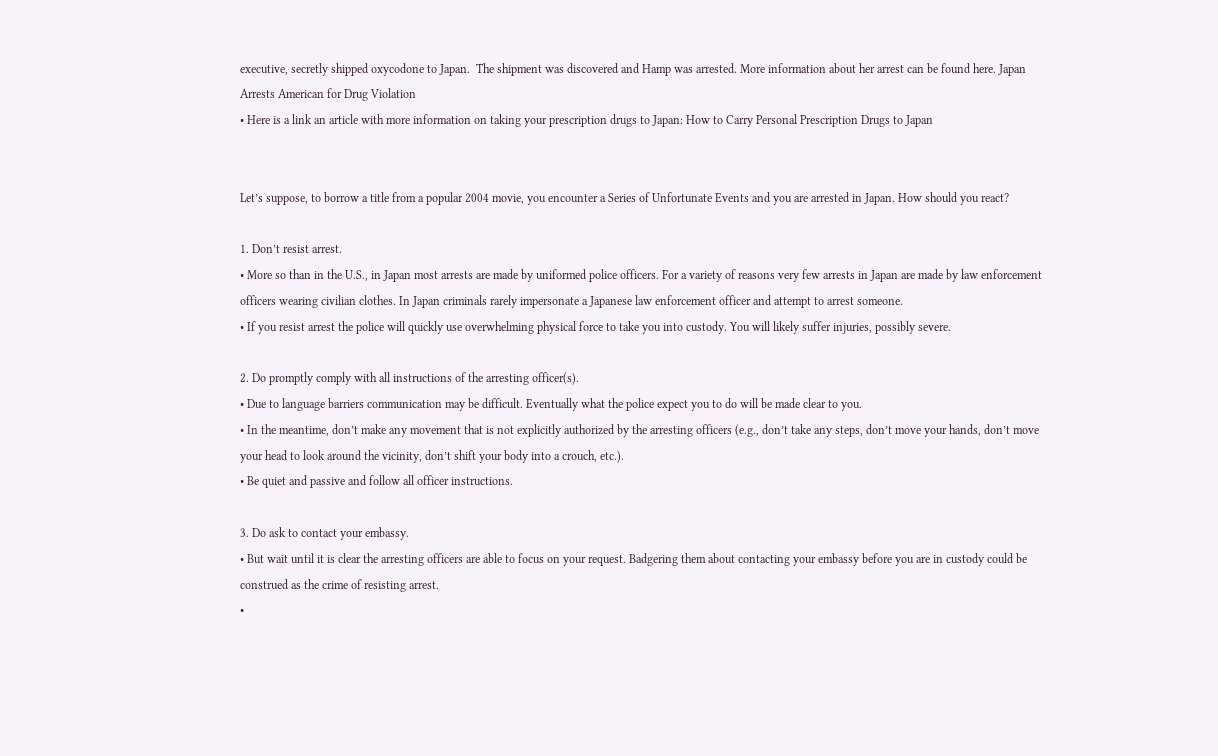executive, secretly shipped oxycodone to Japan.  The shipment was discovered and Hamp was arrested. More information about her arrest can be found here. Japan Arrests American for Drug Violation
• Here is a link an article with more information on taking your prescription drugs to Japan: How to Carry Personal Prescription Drugs to Japan


Let’s suppose, to borrow a title from a popular 2004 movie, you encounter a Series of Unfortunate Events and you are arrested in Japan. How should you react?

1. Don’t resist arrest.
• More so than in the U.S., in Japan most arrests are made by uniformed police officers. For a variety of reasons very few arrests in Japan are made by law enforcement officers wearing civilian clothes. In Japan criminals rarely impersonate a Japanese law enforcement officer and attempt to arrest someone.
• If you resist arrest the police will quickly use overwhelming physical force to take you into custody. You will likely suffer injuries, possibly severe.

2. Do promptly comply with all instructions of the arresting officer(s).
• Due to language barriers communication may be difficult. Eventually what the police expect you to do will be made clear to you.
• In the meantime, don’t make any movement that is not explicitly authorized by the arresting officers (e.g., don’t take any steps, don’t move your hands, don’t move your head to look around the vicinity, don’t shift your body into a crouch, etc.).
• Be quiet and passive and follow all officer instructions.

3. Do ask to contact your embassy.
• But wait until it is clear the arresting officers are able to focus on your request. Badgering them about contacting your embassy before you are in custody could be construed as the crime of resisting arrest.
•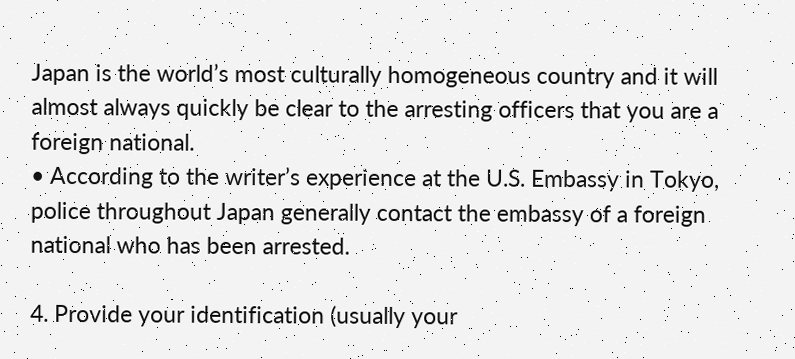Japan is the world’s most culturally homogeneous country and it will almost always quickly be clear to the arresting officers that you are a foreign national.
• According to the writer’s experience at the U.S. Embassy in Tokyo, police throughout Japan generally contact the embassy of a foreign national who has been arrested.

4. Provide your identification (usually your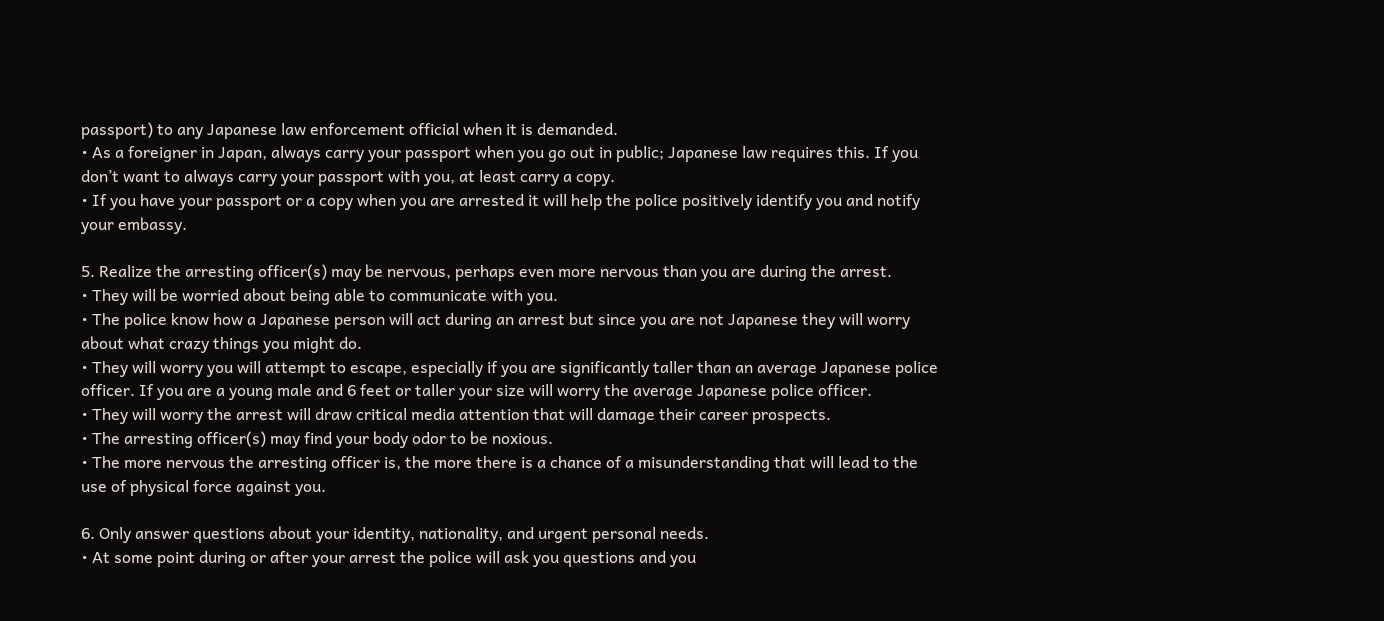passport) to any Japanese law enforcement official when it is demanded.
• As a foreigner in Japan, always carry your passport when you go out in public; Japanese law requires this. If you don’t want to always carry your passport with you, at least carry a copy.
• If you have your passport or a copy when you are arrested it will help the police positively identify you and notify your embassy.

5. Realize the arresting officer(s) may be nervous, perhaps even more nervous than you are during the arrest.
• They will be worried about being able to communicate with you.
• The police know how a Japanese person will act during an arrest but since you are not Japanese they will worry about what crazy things you might do.
• They will worry you will attempt to escape, especially if you are significantly taller than an average Japanese police officer. If you are a young male and 6 feet or taller your size will worry the average Japanese police officer.
• They will worry the arrest will draw critical media attention that will damage their career prospects.
• The arresting officer(s) may find your body odor to be noxious.
• The more nervous the arresting officer is, the more there is a chance of a misunderstanding that will lead to the use of physical force against you.

6. Only answer questions about your identity, nationality, and urgent personal needs.
• At some point during or after your arrest the police will ask you questions and you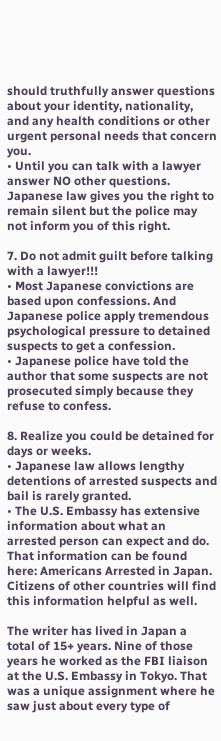should truthfully answer questions about your identity, nationality, and any health conditions or other urgent personal needs that concern you.
• Until you can talk with a lawyer answer NO other questions. Japanese law gives you the right to remain silent but the police may not inform you of this right.

7. Do not admit guilt before talking with a lawyer!!!
• Most Japanese convictions are based upon confessions. And Japanese police apply tremendous psychological pressure to detained suspects to get a confession.
• Japanese police have told the author that some suspects are not prosecuted simply because they refuse to confess.

8. Realize you could be detained for days or weeks.
• Japanese law allows lengthy detentions of arrested suspects and bail is rarely granted.
• The U.S. Embassy has extensive information about what an arrested person can expect and do. That information can be found here: Americans Arrested in Japan.  Citizens of other countries will find this information helpful as well.

The writer has lived in Japan a total of 15+ years. Nine of those years he worked as the FBI liaison at the U.S. Embassy in Tokyo. That was a unique assignment where he saw just about every type of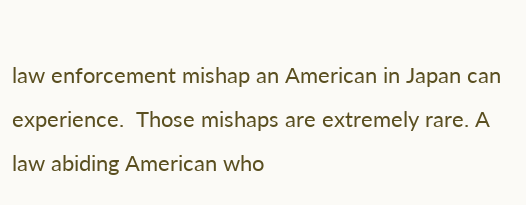law enforcement mishap an American in Japan can experience.  Those mishaps are extremely rare. A law abiding American who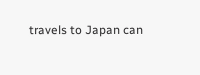travels to Japan can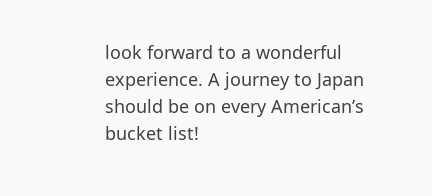look forward to a wonderful experience. A journey to Japan should be on every American’s bucket list!